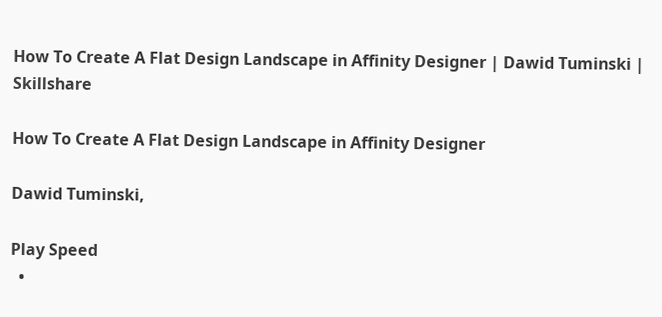How To Create A Flat Design Landscape in Affinity Designer | Dawid Tuminski | Skillshare

How To Create A Flat Design Landscape in Affinity Designer

Dawid Tuminski,

Play Speed
  •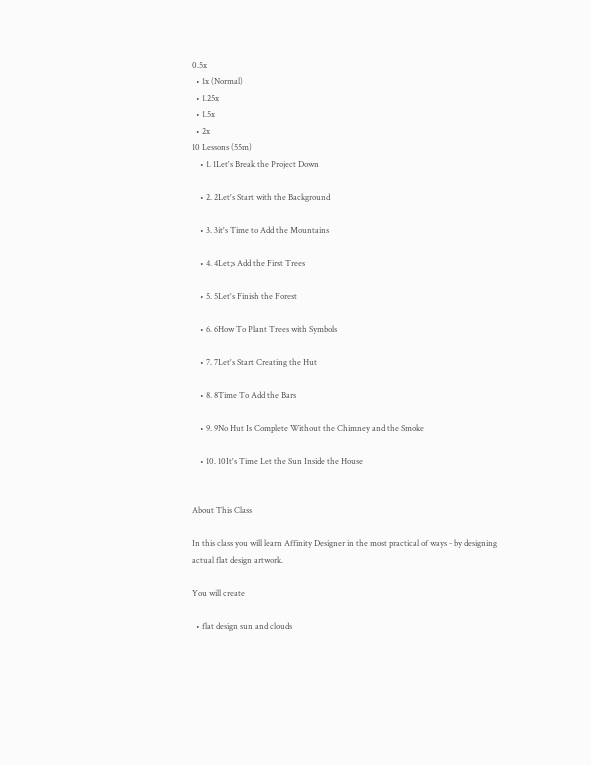0.5x
  • 1x (Normal)
  • 1.25x
  • 1.5x
  • 2x
10 Lessons (55m)
    • 1. 1Let's Break the Project Down

    • 2. 2Let's Start with the Background

    • 3. 3it's Time to Add the Mountains

    • 4. 4Let;s Add the First Trees

    • 5. 5Let's Finish the Forest

    • 6. 6How To Plant Trees with Symbols

    • 7. 7Let's Start Creating the Hut

    • 8. 8Time To Add the Bars

    • 9. 9No Hut Is Complete Without the Chimney and the Smoke

    • 10. 10It's Time Let the Sun Inside the House


About This Class

In this class you will learn Affinity Designer in the most practical of ways - by designing actual flat design artwork.

You will create

  • flat design sun and clouds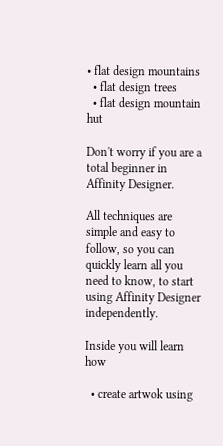• flat design mountains
  • flat design trees
  • flat design mountain hut

Don't worry if you are a total beginner in Affinity Designer.

All techniques are simple and easy to follow, so you can quickly learn all you need to know, to start using Affinity Designer independently.

Inside you will learn how

  • create artwok using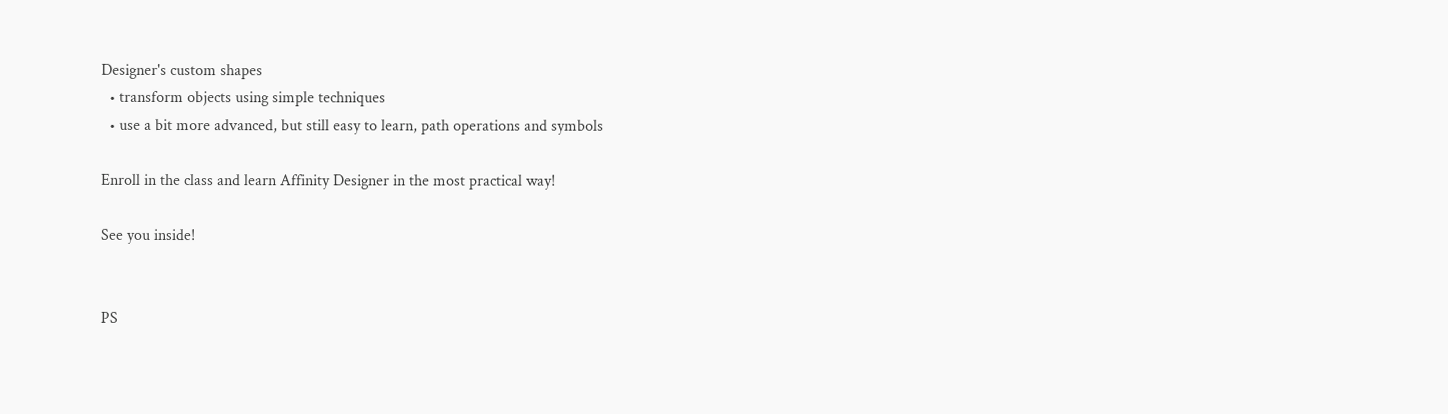Designer's custom shapes
  • transform objects using simple techniques
  • use a bit more advanced, but still easy to learn, path operations and symbols

Enroll in the class and learn Affinity Designer in the most practical way!

See you inside!


PS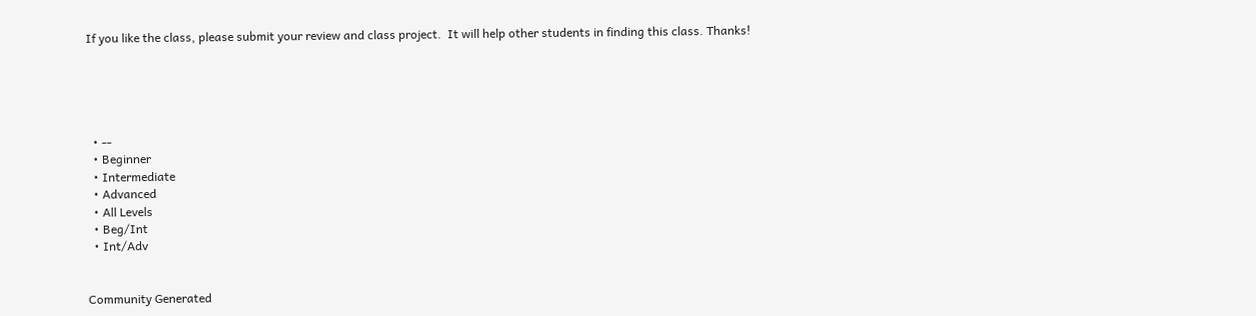If you like the class, please submit your review and class project.  It will help other students in finding this class. Thanks!





  • --
  • Beginner
  • Intermediate
  • Advanced
  • All Levels
  • Beg/Int
  • Int/Adv


Community Generated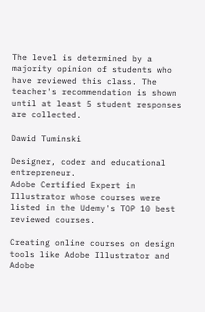The level is determined by a majority opinion of students who have reviewed this class. The teacher's recommendation is shown until at least 5 student responses are collected.

Dawid Tuminski

Designer, coder and educational entrepreneur.
Adobe Certified Expert in Illustrator whose courses were listed in the Udemy's TOP 10 best reviewed courses.

Creating online courses on design tools like Adobe Illustrator and Adobe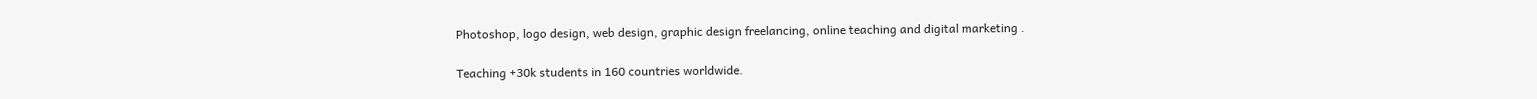Photoshop, logo design, web design, graphic design freelancing, online teaching and digital marketing .

Teaching +30k students in 160 countries worldwide.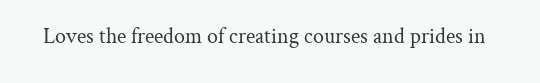Loves the freedom of creating courses and prides in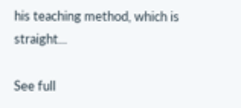his teaching method, which is straight...

See full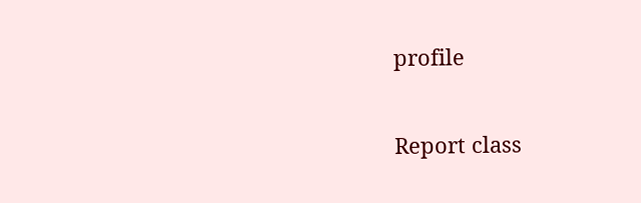profile

Report class